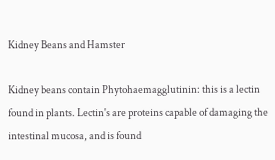Kidney Beans and Hamster

Kidney beans contain Phytohaemagglutinin: this is a lectin found in plants. Lectin's are proteins capable of damaging the intestinal mucosa, and is found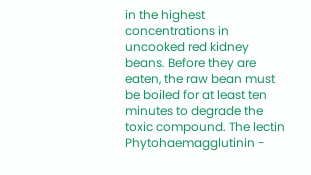in the highest concentrations in uncooked red kidney beans. Before they are eaten, the raw bean must be boiled for at least ten minutes to degrade the toxic compound. The lectin Phytohaemagglutinin -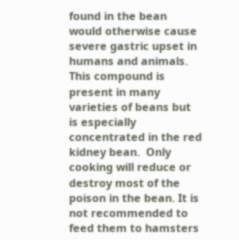found in the bean would otherwise cause severe gastric upset in humans and animals. This compound is present in many varieties of beans but is especially concentrated in the red kidney bean.  Only cooking will reduce or destroy most of the poison in the bean. It is not recommended to feed them to hamsters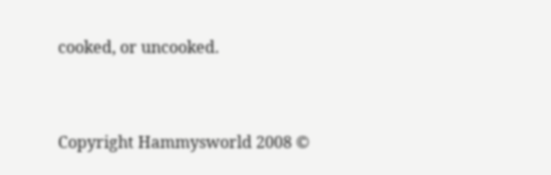cooked, or uncooked.



Copyright Hammysworld 2008 ©